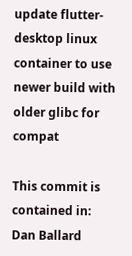update flutter-desktop linux container to use newer build with older glibc for compat

This commit is contained in:
Dan Ballard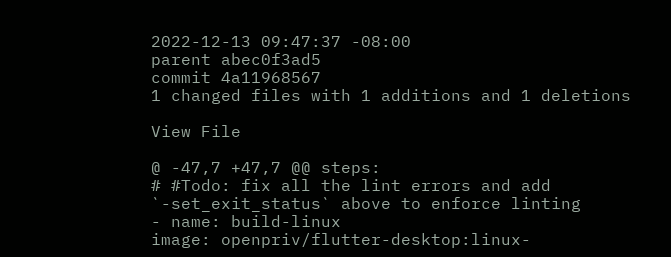2022-12-13 09:47:37 -08:00
parent abec0f3ad5
commit 4a11968567
1 changed files with 1 additions and 1 deletions

View File

@ -47,7 +47,7 @@ steps:
# #Todo: fix all the lint errors and add `-set_exit_status` above to enforce linting
- name: build-linux
image: openpriv/flutter-desktop:linux-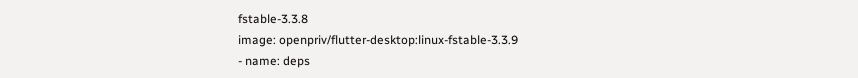fstable-3.3.8
image: openpriv/flutter-desktop:linux-fstable-3.3.9
- name: deps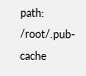path: /root/.pub-cache